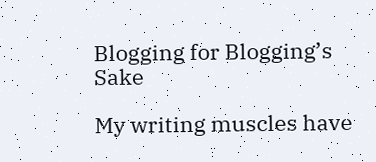Blogging for Blogging’s Sake

My writing muscles have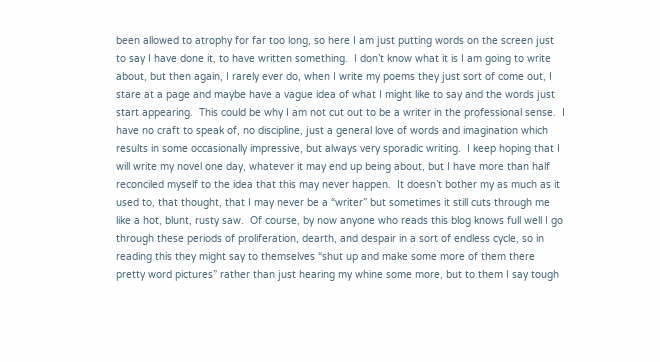been allowed to atrophy for far too long, so here I am just putting words on the screen just to say I have done it, to have written something.  I don’t know what it is I am going to write about, but then again, I rarely ever do, when I write my poems they just sort of come out, I stare at a page and maybe have a vague idea of what I might like to say and the words just start appearing.  This could be why I am not cut out to be a writer in the professional sense.  I have no craft to speak of, no discipline, just a general love of words and imagination which results in some occasionally impressive, but always very sporadic writing.  I keep hoping that I will write my novel one day, whatever it may end up being about, but I have more than half reconciled myself to the idea that this may never happen.  It doesn’t bother my as much as it used to, that thought, that I may never be a “writer” but sometimes it still cuts through me like a hot, blunt, rusty saw.  Of course, by now anyone who reads this blog knows full well I go through these periods of proliferation, dearth, and despair in a sort of endless cycle, so in reading this they might say to themselves “shut up and make some more of them there pretty word pictures” rather than just hearing my whine some more, but to them I say tough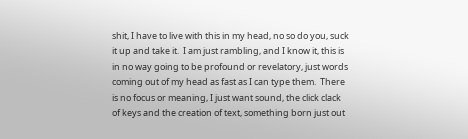shit, I have to live with this in my head, no so do you, suck it up and take it.  I am just rambling, and I know it, this is in no way going to be profound or revelatory, just words coming out of my head as fast as I can type them.  There is no focus or meaning, I just want sound, the click clack of keys and the creation of text, something born just out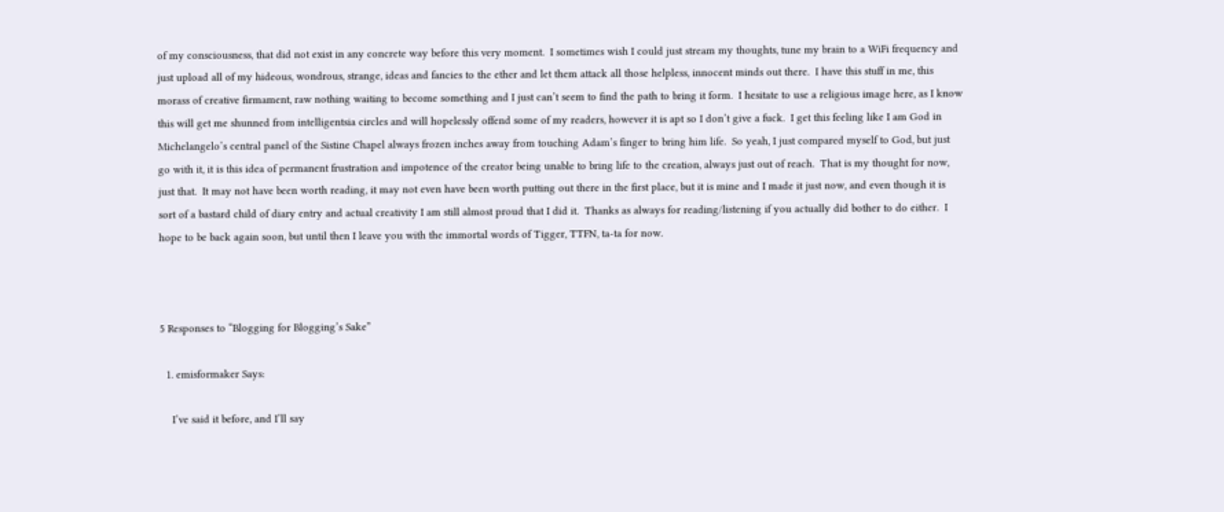of my consciousness, that did not exist in any concrete way before this very moment.  I sometimes wish I could just stream my thoughts, tune my brain to a WiFi frequency and just upload all of my hideous, wondrous, strange, ideas and fancies to the ether and let them attack all those helpless, innocent minds out there.  I have this stuff in me, this morass of creative firmament, raw nothing waiting to become something and I just can’t seem to find the path to bring it form.  I hesitate to use a religious image here, as I know this will get me shunned from intelligentsia circles and will hopelessly offend some of my readers, however it is apt so I don’t give a fuck.  I get this feeling like I am God in Michelangelo’s central panel of the Sistine Chapel always frozen inches away from touching Adam’s finger to bring him life.  So yeah, I just compared myself to God, but just go with it, it is this idea of permanent frustration and impotence of the creator being unable to bring life to the creation, always just out of reach.  That is my thought for now, just that.  It may not have been worth reading, it may not even have been worth putting out there in the first place, but it is mine and I made it just now, and even though it is sort of a bastard child of diary entry and actual creativity I am still almost proud that I did it.  Thanks as always for reading/listening if you actually did bother to do either.  I hope to be back again soon, but until then I leave you with the immortal words of Tigger, TTFN, ta-ta for now.



5 Responses to “Blogging for Blogging’s Sake”

  1. emisformaker Says:

    I’ve said it before, and I’ll say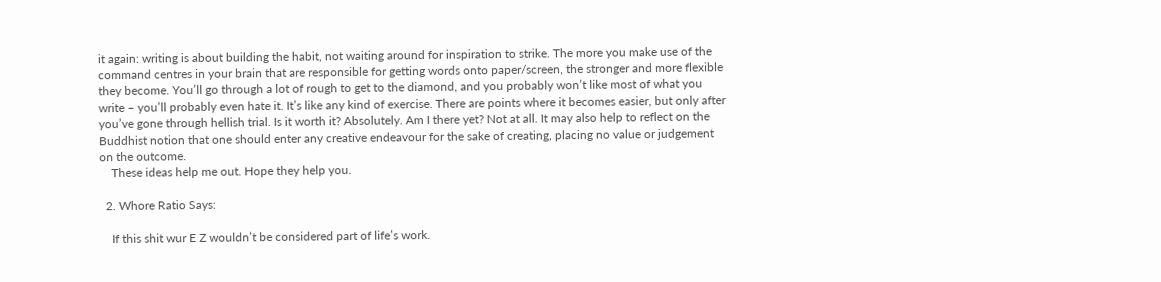it again: writing is about building the habit, not waiting around for inspiration to strike. The more you make use of the command centres in your brain that are responsible for getting words onto paper/screen, the stronger and more flexible they become. You’ll go through a lot of rough to get to the diamond, and you probably won’t like most of what you write – you’ll probably even hate it. It’s like any kind of exercise. There are points where it becomes easier, but only after you’ve gone through hellish trial. Is it worth it? Absolutely. Am I there yet? Not at all. It may also help to reflect on the Buddhist notion that one should enter any creative endeavour for the sake of creating, placing no value or judgement on the outcome.
    These ideas help me out. Hope they help you.

  2. Whore Ratio Says:

    If this shit wur E Z wouldn’t be considered part of life’s work.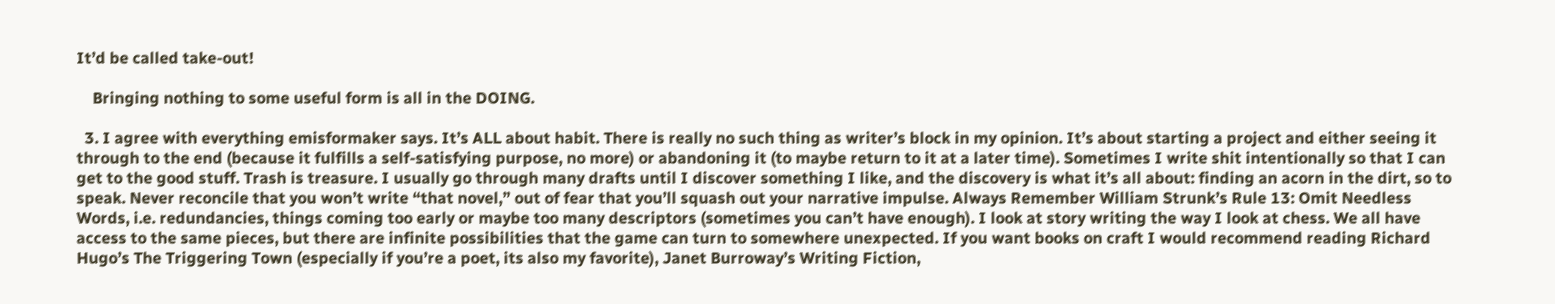It’d be called take-out!

    Bringing nothing to some useful form is all in the DOING.

  3. I agree with everything emisformaker says. It’s ALL about habit. There is really no such thing as writer’s block in my opinion. It’s about starting a project and either seeing it through to the end (because it fulfills a self-satisfying purpose, no more) or abandoning it (to maybe return to it at a later time). Sometimes I write shit intentionally so that I can get to the good stuff. Trash is treasure. I usually go through many drafts until I discover something I like, and the discovery is what it’s all about: finding an acorn in the dirt, so to speak. Never reconcile that you won’t write “that novel,” out of fear that you’ll squash out your narrative impulse. Always Remember William Strunk’s Rule 13: Omit Needless Words, i.e. redundancies, things coming too early or maybe too many descriptors (sometimes you can’t have enough). I look at story writing the way I look at chess. We all have access to the same pieces, but there are infinite possibilities that the game can turn to somewhere unexpected. If you want books on craft I would recommend reading Richard Hugo’s The Triggering Town (especially if you’re a poet, its also my favorite), Janet Burroway’s Writing Fiction,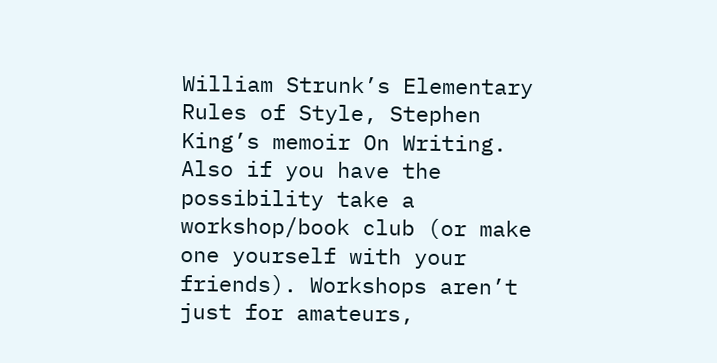William Strunk’s Elementary Rules of Style, Stephen King’s memoir On Writing. Also if you have the possibility take a workshop/book club (or make one yourself with your friends). Workshops aren’t just for amateurs,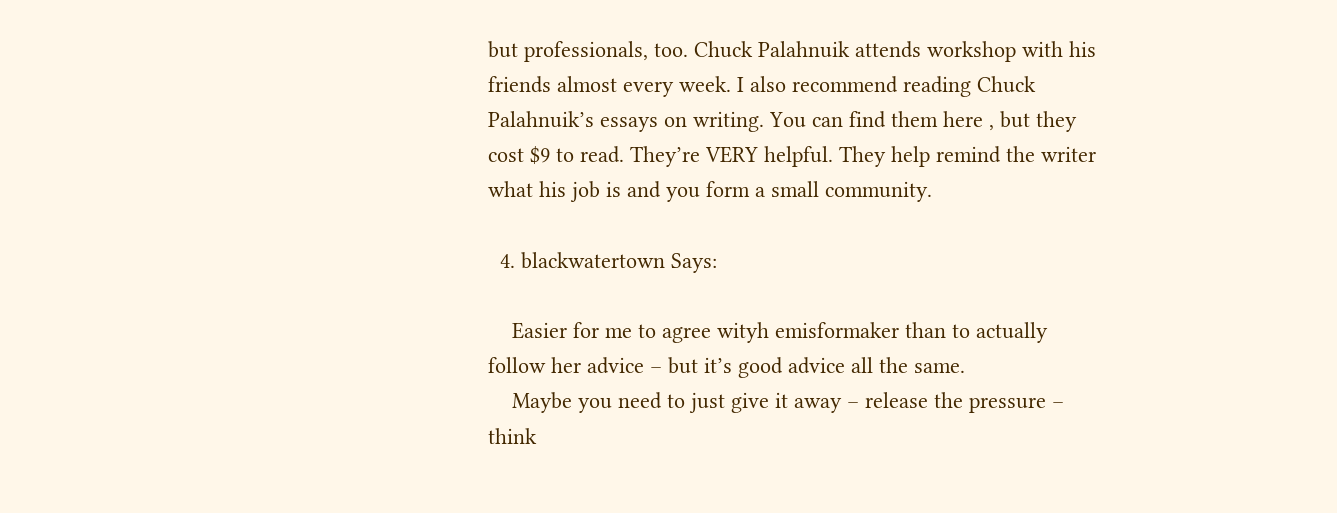but professionals, too. Chuck Palahnuik attends workshop with his friends almost every week. I also recommend reading Chuck Palahnuik’s essays on writing. You can find them here , but they cost $9 to read. They’re VERY helpful. They help remind the writer what his job is and you form a small community.

  4. blackwatertown Says:

    Easier for me to agree wityh emisformaker than to actually follow her advice – but it’s good advice all the same.
    Maybe you need to just give it away – release the pressure – think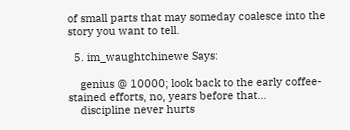of small parts that may someday coalesce into the story you want to tell.

  5. im_waughtchinewe Says:

    genius @ 10000; look back to the early coffee-stained efforts, no, years before that…
    discipline never hurts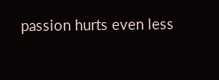passion hurts even less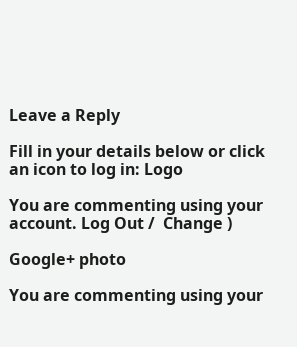Leave a Reply

Fill in your details below or click an icon to log in: Logo

You are commenting using your account. Log Out /  Change )

Google+ photo

You are commenting using your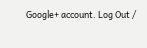Google+ account. Log Out /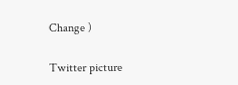Change )

Twitter picture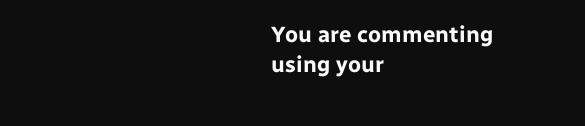You are commenting using your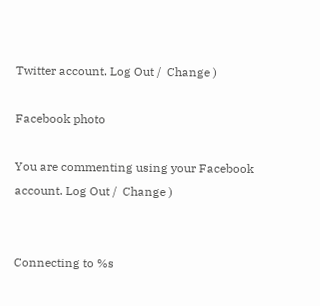Twitter account. Log Out /  Change )

Facebook photo

You are commenting using your Facebook account. Log Out /  Change )


Connecting to %s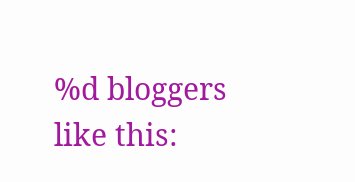%d bloggers like this: